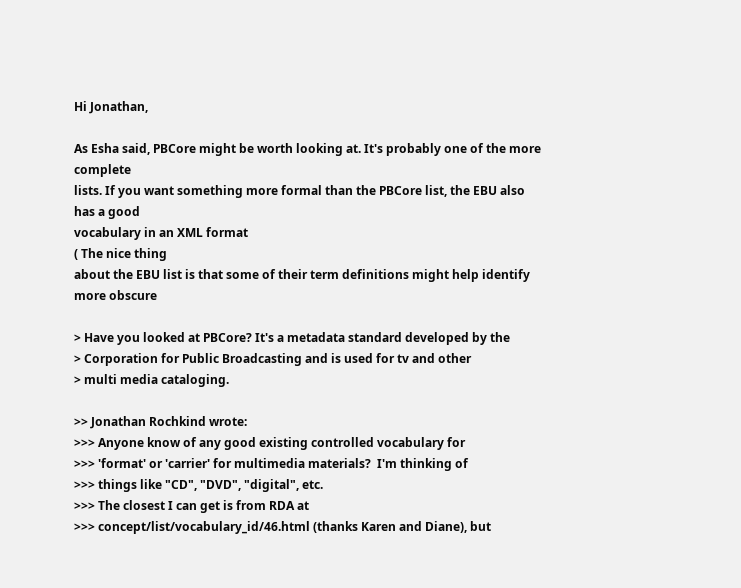Hi Jonathan,

As Esha said, PBCore might be worth looking at. It's probably one of the more complete
lists. If you want something more formal than the PBCore list, the EBU also has a good
vocabulary in an XML format
( The nice thing
about the EBU list is that some of their term definitions might help identify more obscure

> Have you looked at PBCore? It's a metadata standard developed by the
> Corporation for Public Broadcasting and is used for tv and other
> multi media cataloging.

>> Jonathan Rochkind wrote:
>>> Anyone know of any good existing controlled vocabulary for
>>> 'format' or 'carrier' for multimedia materials?  I'm thinking of
>>> things like "CD", "DVD", "digital", etc.
>>> The closest I can get is from RDA at
>>> concept/list/vocabulary_id/46.html (thanks Karen and Diane), but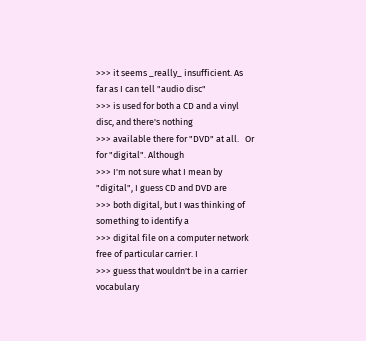>>> it seems _really_ insufficient. As far as I can tell "audio disc"
>>> is used for both a CD and a vinyl disc, and there's nothing
>>> available there for "DVD" at all.   Or for "digital". Although
>>> I'm not sure what I mean by "digital", I guess CD and DVD are
>>> both digital, but I was thinking of something to identify a
>>> digital file on a computer network free of particular carrier. I
>>> guess that wouldn't be in a carrier vocabulary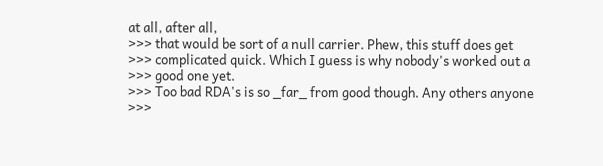at all, after all,
>>> that would be sort of a null carrier. Phew, this stuff does get
>>> complicated quick. Which I guess is why nobody's worked out a
>>> good one yet.
>>> Too bad RDA's is so _far_ from good though. Any others anyone
>>>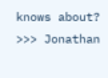knows about?
>>> Jonathan